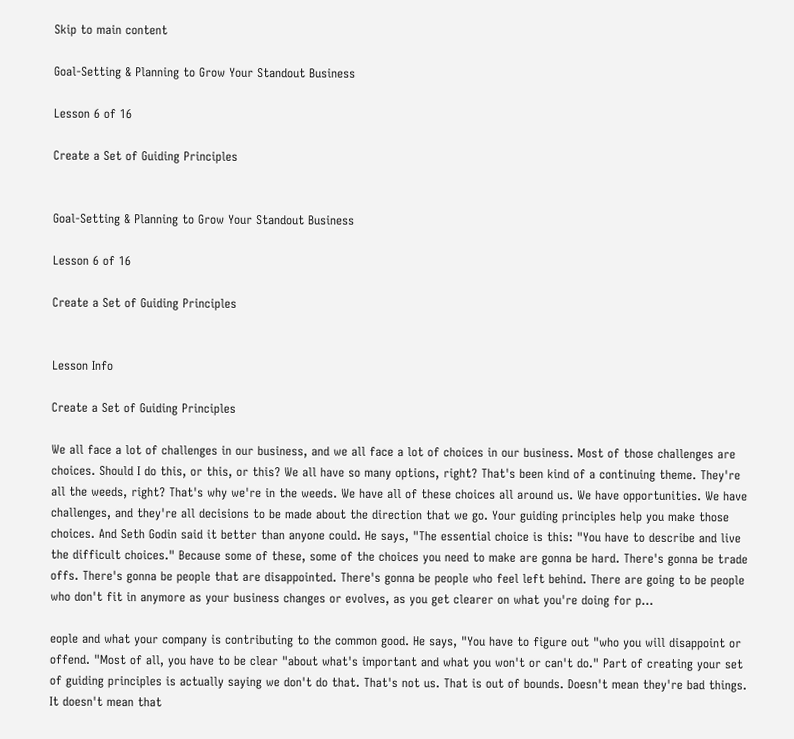Skip to main content

Goal-Setting & Planning to Grow Your Standout Business

Lesson 6 of 16

Create a Set of Guiding Principles


Goal-Setting & Planning to Grow Your Standout Business

Lesson 6 of 16

Create a Set of Guiding Principles


Lesson Info

Create a Set of Guiding Principles

We all face a lot of challenges in our business, and we all face a lot of choices in our business. Most of those challenges are choices. Should I do this, or this, or this? We all have so many options, right? That's been kind of a continuing theme. They're all the weeds, right? That's why we're in the weeds. We have all of these choices all around us. We have opportunities. We have challenges, and they're all decisions to be made about the direction that we go. Your guiding principles help you make those choices. And Seth Godin said it better than anyone could. He says, "The essential choice is this: "You have to describe and live the difficult choices." Because some of these, some of the choices you need to make are gonna be hard. There's gonna be trade offs. There's gonna be people that are disappointed. There's gonna be people who feel left behind. There are going to be people who don't fit in anymore as your business changes or evolves, as you get clearer on what you're doing for p...

eople and what your company is contributing to the common good. He says, "You have to figure out "who you will disappoint or offend. "Most of all, you have to be clear "about what's important and what you won't or can't do." Part of creating your set of guiding principles is actually saying we don't do that. That's not us. That is out of bounds. Doesn't mean they're bad things. It doesn't mean that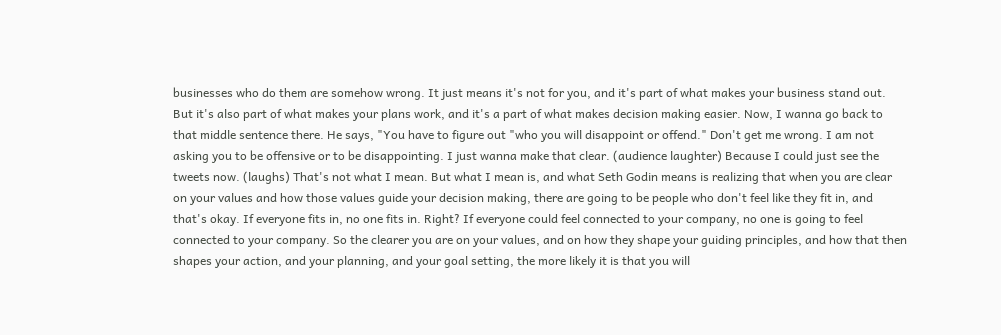businesses who do them are somehow wrong. It just means it's not for you, and it's part of what makes your business stand out. But it's also part of what makes your plans work, and it's a part of what makes decision making easier. Now, I wanna go back to that middle sentence there. He says, "You have to figure out "who you will disappoint or offend." Don't get me wrong. I am not asking you to be offensive or to be disappointing. I just wanna make that clear. (audience laughter) Because I could just see the tweets now. (laughs) That's not what I mean. But what I mean is, and what Seth Godin means is realizing that when you are clear on your values and how those values guide your decision making, there are going to be people who don't feel like they fit in, and that's okay. If everyone fits in, no one fits in. Right? If everyone could feel connected to your company, no one is going to feel connected to your company. So the clearer you are on your values, and on how they shape your guiding principles, and how that then shapes your action, and your planning, and your goal setting, the more likely it is that you will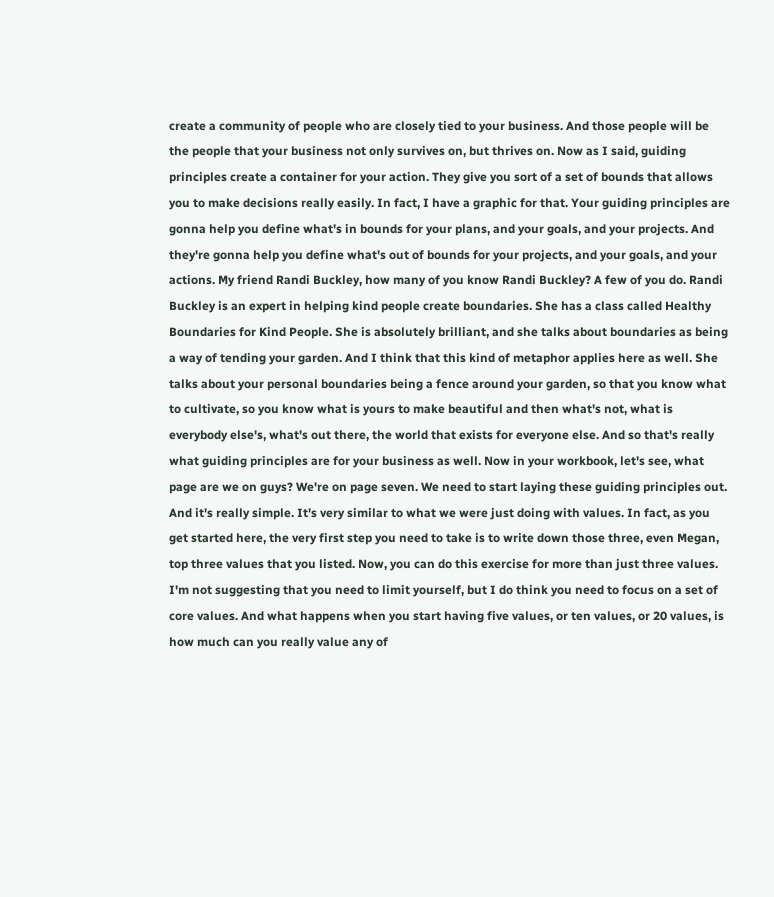create a community of people who are closely tied to your business. And those people will be the people that your business not only survives on, but thrives on. Now as I said, guiding principles create a container for your action. They give you sort of a set of bounds that allows you to make decisions really easily. In fact, I have a graphic for that. Your guiding principles are gonna help you define what's in bounds for your plans, and your goals, and your projects. And they're gonna help you define what's out of bounds for your projects, and your goals, and your actions. My friend Randi Buckley, how many of you know Randi Buckley? A few of you do. Randi Buckley is an expert in helping kind people create boundaries. She has a class called Healthy Boundaries for Kind People. She is absolutely brilliant, and she talks about boundaries as being a way of tending your garden. And I think that this kind of metaphor applies here as well. She talks about your personal boundaries being a fence around your garden, so that you know what to cultivate, so you know what is yours to make beautiful and then what's not, what is everybody else's, what's out there, the world that exists for everyone else. And so that's really what guiding principles are for your business as well. Now in your workbook, let's see, what page are we on guys? We're on page seven. We need to start laying these guiding principles out. And it's really simple. It's very similar to what we were just doing with values. In fact, as you get started here, the very first step you need to take is to write down those three, even Megan, top three values that you listed. Now, you can do this exercise for more than just three values. I'm not suggesting that you need to limit yourself, but I do think you need to focus on a set of core values. And what happens when you start having five values, or ten values, or 20 values, is how much can you really value any of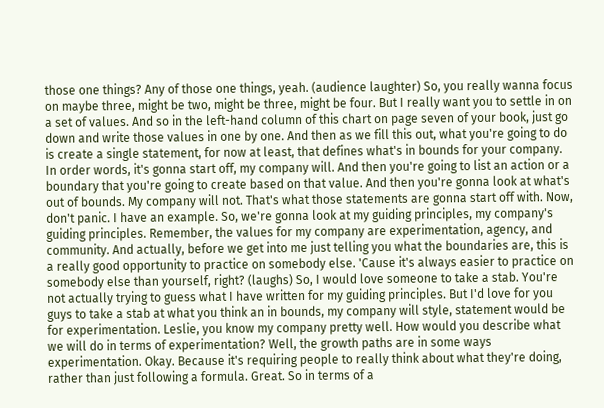those one things? Any of those one things, yeah. (audience laughter) So, you really wanna focus on maybe three, might be two, might be three, might be four. But I really want you to settle in on a set of values. And so in the left-hand column of this chart on page seven of your book, just go down and write those values in one by one. And then as we fill this out, what you're going to do is create a single statement, for now at least, that defines what's in bounds for your company. In order words, it's gonna start off, my company will. And then you're going to list an action or a boundary that you're going to create based on that value. And then you're gonna look at what's out of bounds. My company will not. That's what those statements are gonna start off with. Now, don't panic. I have an example. So, we're gonna look at my guiding principles, my company's guiding principles. Remember, the values for my company are experimentation, agency, and community. And actually, before we get into me just telling you what the boundaries are, this is a really good opportunity to practice on somebody else. 'Cause it's always easier to practice on somebody else than yourself, right? (laughs) So, I would love someone to take a stab. You're not actually trying to guess what I have written for my guiding principles. But I'd love for you guys to take a stab at what you think an in bounds, my company will style, statement would be for experimentation. Leslie, you know my company pretty well. How would you describe what we will do in terms of experimentation? Well, the growth paths are in some ways experimentation. Okay. Because it's requiring people to really think about what they're doing, rather than just following a formula. Great. So in terms of a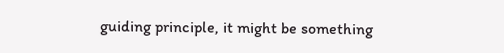guiding principle, it might be something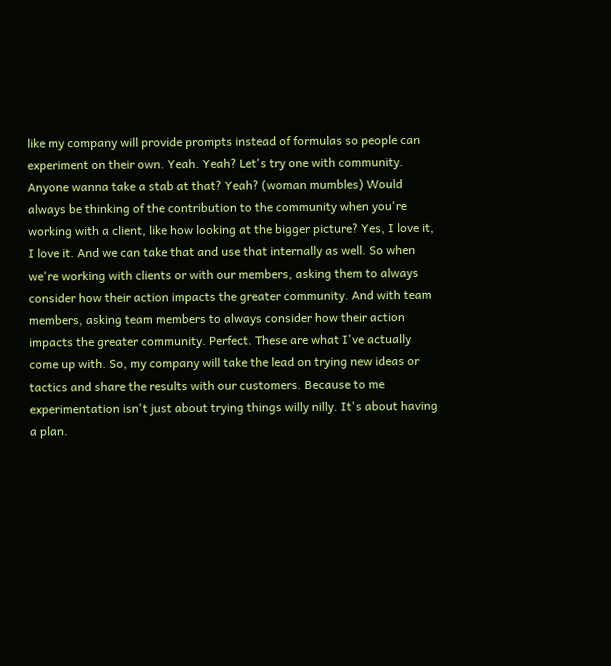like my company will provide prompts instead of formulas so people can experiment on their own. Yeah. Yeah? Let's try one with community. Anyone wanna take a stab at that? Yeah? (woman mumbles) Would always be thinking of the contribution to the community when you're working with a client, like how looking at the bigger picture? Yes, I love it, I love it. And we can take that and use that internally as well. So when we're working with clients or with our members, asking them to always consider how their action impacts the greater community. And with team members, asking team members to always consider how their action impacts the greater community. Perfect. These are what I've actually come up with. So, my company will take the lead on trying new ideas or tactics and share the results with our customers. Because to me experimentation isn't just about trying things willy nilly. It's about having a plan.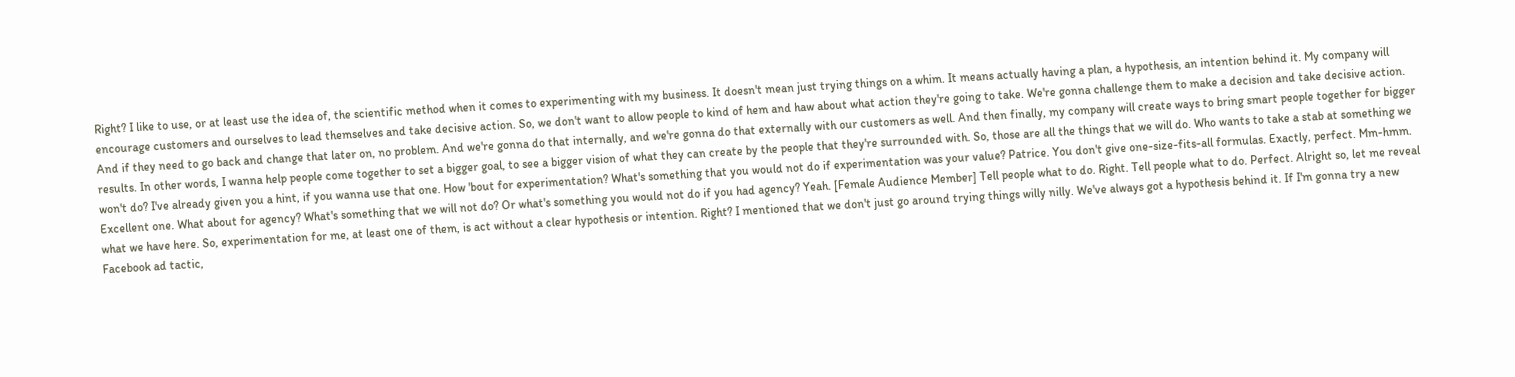Right? I like to use, or at least use the idea of, the scientific method when it comes to experimenting with my business. It doesn't mean just trying things on a whim. It means actually having a plan, a hypothesis, an intention behind it. My company will encourage customers and ourselves to lead themselves and take decisive action. So, we don't want to allow people to kind of hem and haw about what action they're going to take. We're gonna challenge them to make a decision and take decisive action. And if they need to go back and change that later on, no problem. And we're gonna do that internally, and we're gonna do that externally with our customers as well. And then finally, my company will create ways to bring smart people together for bigger results. In other words, I wanna help people come together to set a bigger goal, to see a bigger vision of what they can create by the people that they're surrounded with. So, those are all the things that we will do. Who wants to take a stab at something we won't do? I've already given you a hint, if you wanna use that one. How 'bout for experimentation? What's something that you would not do if experimentation was your value? Patrice. You don't give one-size-fits-all formulas. Exactly, perfect. Mm-hmm. Excellent one. What about for agency? What's something that we will not do? Or what's something you would not do if you had agency? Yeah. [Female Audience Member] Tell people what to do. Right. Tell people what to do. Perfect. Alright so, let me reveal what we have here. So, experimentation for me, at least one of them, is act without a clear hypothesis or intention. Right? I mentioned that we don't just go around trying things willy nilly. We've always got a hypothesis behind it. If I'm gonna try a new Facebook ad tactic,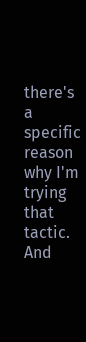there's a specific reason why I'm trying that tactic. And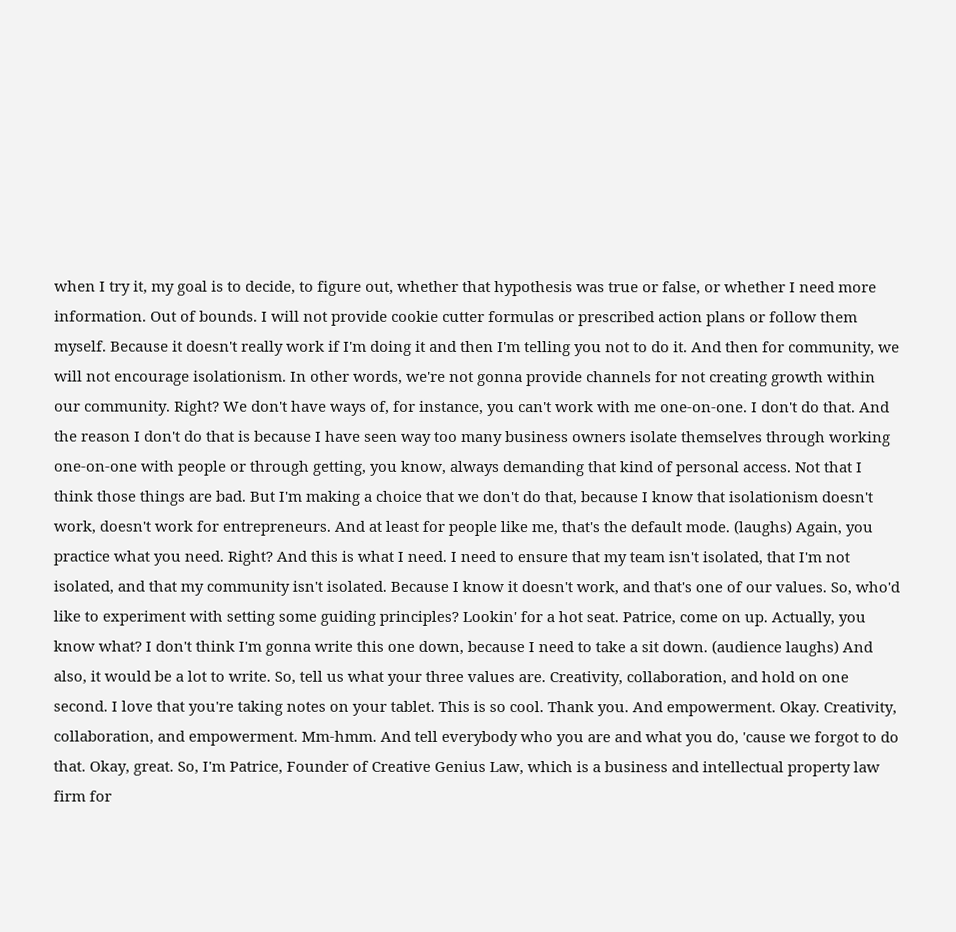when I try it, my goal is to decide, to figure out, whether that hypothesis was true or false, or whether I need more information. Out of bounds. I will not provide cookie cutter formulas or prescribed action plans or follow them myself. Because it doesn't really work if I'm doing it and then I'm telling you not to do it. And then for community, we will not encourage isolationism. In other words, we're not gonna provide channels for not creating growth within our community. Right? We don't have ways of, for instance, you can't work with me one-on-one. I don't do that. And the reason I don't do that is because I have seen way too many business owners isolate themselves through working one-on-one with people or through getting, you know, always demanding that kind of personal access. Not that I think those things are bad. But I'm making a choice that we don't do that, because I know that isolationism doesn't work, doesn't work for entrepreneurs. And at least for people like me, that's the default mode. (laughs) Again, you practice what you need. Right? And this is what I need. I need to ensure that my team isn't isolated, that I'm not isolated, and that my community isn't isolated. Because I know it doesn't work, and that's one of our values. So, who'd like to experiment with setting some guiding principles? Lookin' for a hot seat. Patrice, come on up. Actually, you know what? I don't think I'm gonna write this one down, because I need to take a sit down. (audience laughs) And also, it would be a lot to write. So, tell us what your three values are. Creativity, collaboration, and hold on one second. I love that you're taking notes on your tablet. This is so cool. Thank you. And empowerment. Okay. Creativity, collaboration, and empowerment. Mm-hmm. And tell everybody who you are and what you do, 'cause we forgot to do that. Okay, great. So, I'm Patrice, Founder of Creative Genius Law, which is a business and intellectual property law firm for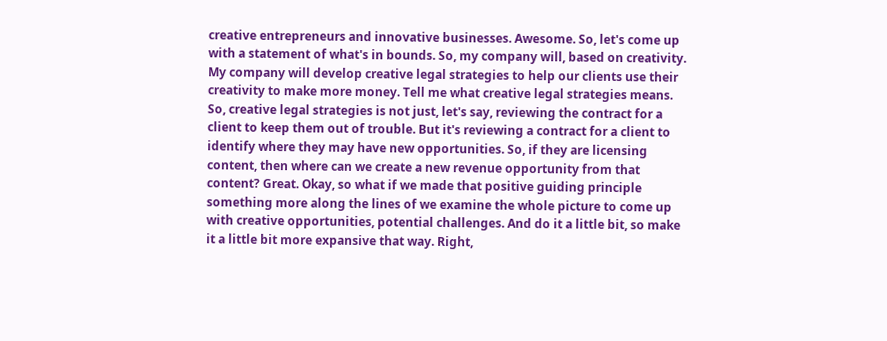creative entrepreneurs and innovative businesses. Awesome. So, let's come up with a statement of what's in bounds. So, my company will, based on creativity. My company will develop creative legal strategies to help our clients use their creativity to make more money. Tell me what creative legal strategies means. So, creative legal strategies is not just, let's say, reviewing the contract for a client to keep them out of trouble. But it's reviewing a contract for a client to identify where they may have new opportunities. So, if they are licensing content, then where can we create a new revenue opportunity from that content? Great. Okay, so what if we made that positive guiding principle something more along the lines of we examine the whole picture to come up with creative opportunities, potential challenges. And do it a little bit, so make it a little bit more expansive that way. Right,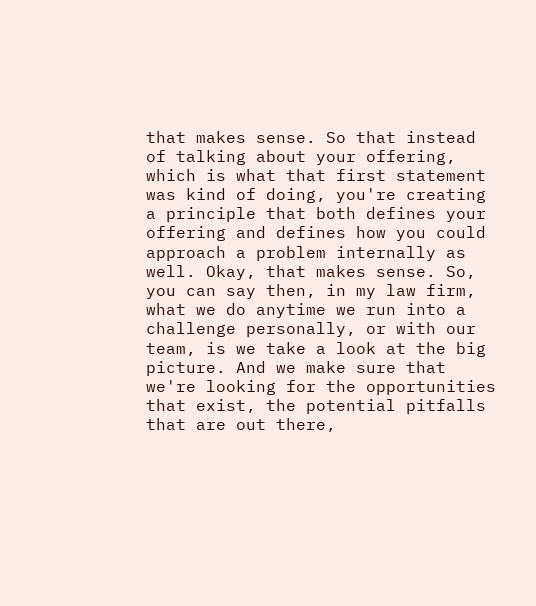that makes sense. So that instead of talking about your offering, which is what that first statement was kind of doing, you're creating a principle that both defines your offering and defines how you could approach a problem internally as well. Okay, that makes sense. So, you can say then, in my law firm, what we do anytime we run into a challenge personally, or with our team, is we take a look at the big picture. And we make sure that we're looking for the opportunities that exist, the potential pitfalls that are out there,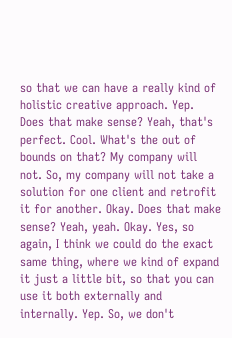so that we can have a really kind of holistic creative approach. Yep. Does that make sense? Yeah, that's perfect. Cool. What's the out of bounds on that? My company will not. So, my company will not take a solution for one client and retrofit it for another. Okay. Does that make sense? Yeah, yeah. Okay. Yes, so again, I think we could do the exact same thing, where we kind of expand it just a little bit, so that you can use it both externally and internally. Yep. So, we don't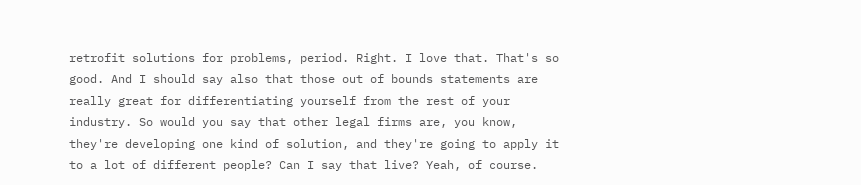retrofit solutions for problems, period. Right. I love that. That's so good. And I should say also that those out of bounds statements are really great for differentiating yourself from the rest of your industry. So would you say that other legal firms are, you know, they're developing one kind of solution, and they're going to apply it to a lot of different people? Can I say that live? Yeah, of course.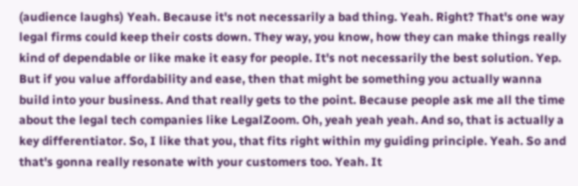(audience laughs) Yeah. Because it's not necessarily a bad thing. Yeah. Right? That's one way legal firms could keep their costs down. They way, you know, how they can make things really kind of dependable or like make it easy for people. It's not necessarily the best solution. Yep. But if you value affordability and ease, then that might be something you actually wanna build into your business. And that really gets to the point. Because people ask me all the time about the legal tech companies like LegalZoom. Oh, yeah yeah yeah. And so, that is actually a key differentiator. So, I like that you, that fits right within my guiding principle. Yeah. So and that's gonna really resonate with your customers too. Yeah. It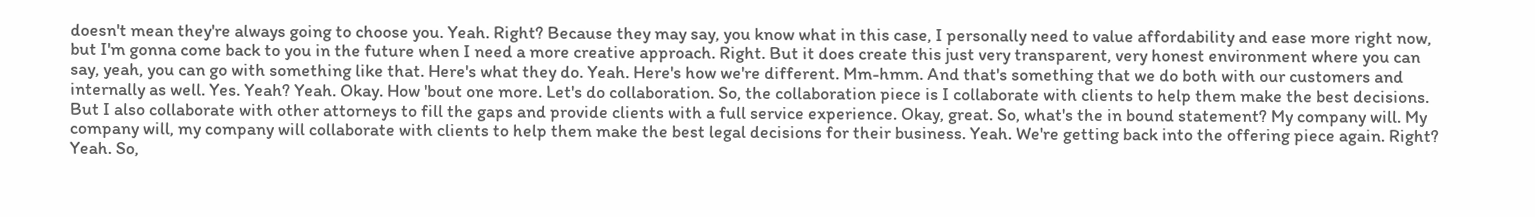doesn't mean they're always going to choose you. Yeah. Right? Because they may say, you know what in this case, I personally need to value affordability and ease more right now, but I'm gonna come back to you in the future when I need a more creative approach. Right. But it does create this just very transparent, very honest environment where you can say, yeah, you can go with something like that. Here's what they do. Yeah. Here's how we're different. Mm-hmm. And that's something that we do both with our customers and internally as well. Yes. Yeah? Yeah. Okay. How 'bout one more. Let's do collaboration. So, the collaboration piece is I collaborate with clients to help them make the best decisions. But I also collaborate with other attorneys to fill the gaps and provide clients with a full service experience. Okay, great. So, what's the in bound statement? My company will. My company will, my company will collaborate with clients to help them make the best legal decisions for their business. Yeah. We're getting back into the offering piece again. Right? Yeah. So,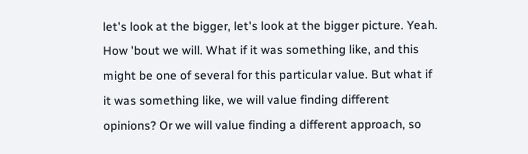let's look at the bigger, let's look at the bigger picture. Yeah. How 'bout we will. What if it was something like, and this might be one of several for this particular value. But what if it was something like, we will value finding different opinions? Or we will value finding a different approach, so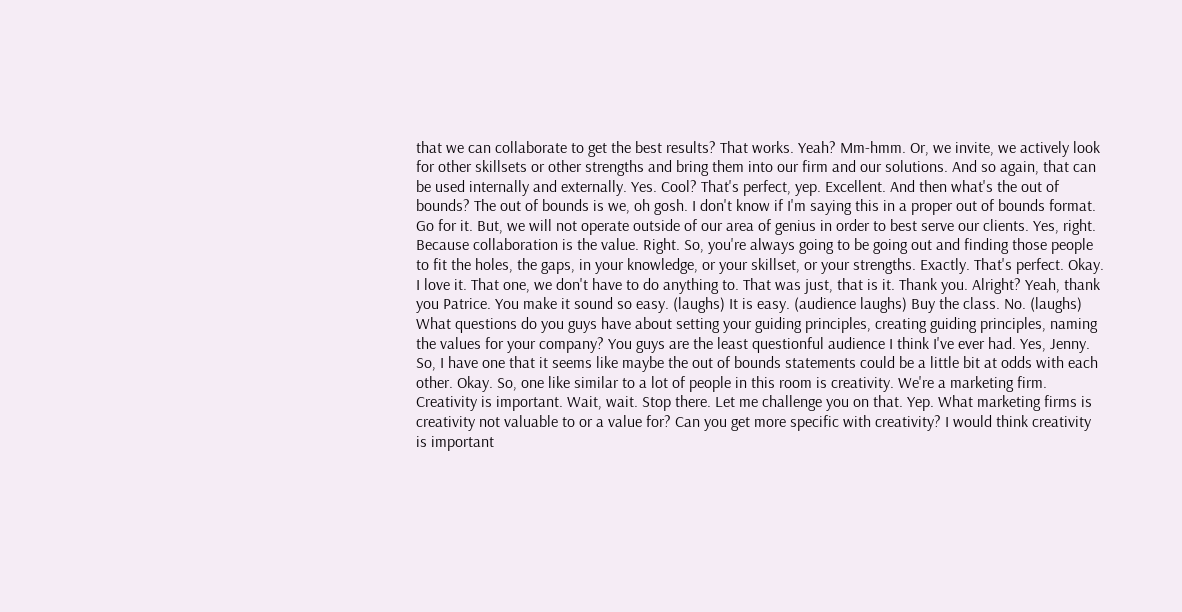that we can collaborate to get the best results? That works. Yeah? Mm-hmm. Or, we invite, we actively look for other skillsets or other strengths and bring them into our firm and our solutions. And so again, that can be used internally and externally. Yes. Cool? That's perfect, yep. Excellent. And then what's the out of bounds? The out of bounds is we, oh gosh. I don't know if I'm saying this in a proper out of bounds format. Go for it. But, we will not operate outside of our area of genius in order to best serve our clients. Yes, right. Because collaboration is the value. Right. So, you're always going to be going out and finding those people to fit the holes, the gaps, in your knowledge, or your skillset, or your strengths. Exactly. That's perfect. Okay. I love it. That one, we don't have to do anything to. That was just, that is it. Thank you. Alright? Yeah, thank you Patrice. You make it sound so easy. (laughs) It is easy. (audience laughs) Buy the class. No. (laughs) What questions do you guys have about setting your guiding principles, creating guiding principles, naming the values for your company? You guys are the least questionful audience I think I've ever had. Yes, Jenny. So, I have one that it seems like maybe the out of bounds statements could be a little bit at odds with each other. Okay. So, one like similar to a lot of people in this room is creativity. We're a marketing firm. Creativity is important. Wait, wait. Stop there. Let me challenge you on that. Yep. What marketing firms is creativity not valuable to or a value for? Can you get more specific with creativity? I would think creativity is important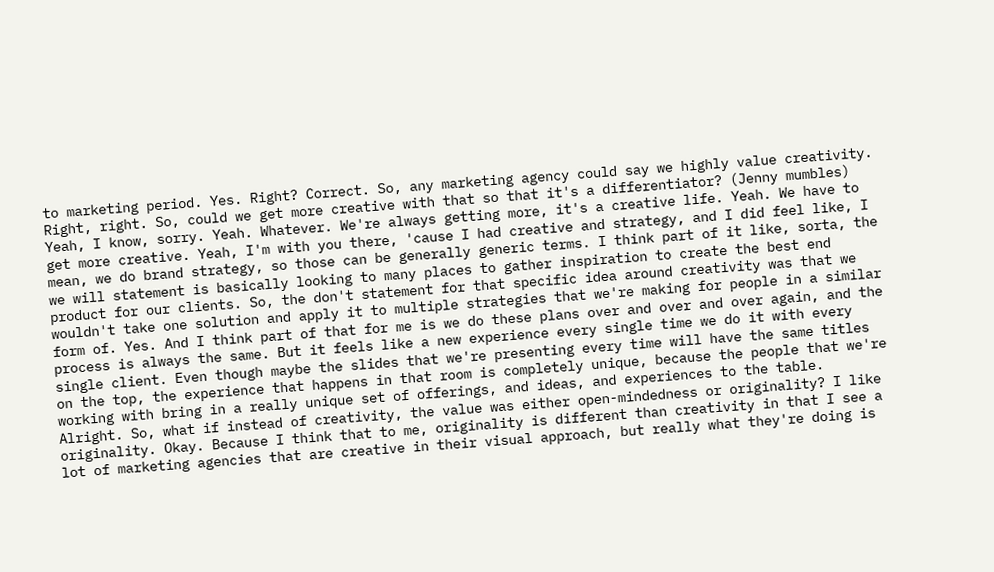to marketing period. Yes. Right? Correct. So, any marketing agency could say we highly value creativity. Right, right. So, could we get more creative with that so that it's a differentiator? (Jenny mumbles) Yeah, I know, sorry. Yeah. Whatever. We're always getting more, it's a creative life. Yeah. We have to get more creative. Yeah, I'm with you there, 'cause I had creative and strategy, and I did feel like, I mean, we do brand strategy, so those can be generally generic terms. I think part of it like, sorta, the we will statement is basically looking to many places to gather inspiration to create the best end product for our clients. So, the don't statement for that specific idea around creativity was that we wouldn't take one solution and apply it to multiple strategies that we're making for people in a similar form of. Yes. And I think part of that for me is we do these plans over and over and over again, and the process is always the same. But it feels like a new experience every single time we do it with every single client. Even though maybe the slides that we're presenting every time will have the same titles on the top, the experience that happens in that room is completely unique, because the people that we're working with bring in a really unique set of offerings, and ideas, and experiences to the table. Alright. So, what if instead of creativity, the value was either open-mindedness or originality? I like originality. Okay. Because I think that to me, originality is different than creativity in that I see a lot of marketing agencies that are creative in their visual approach, but really what they're doing is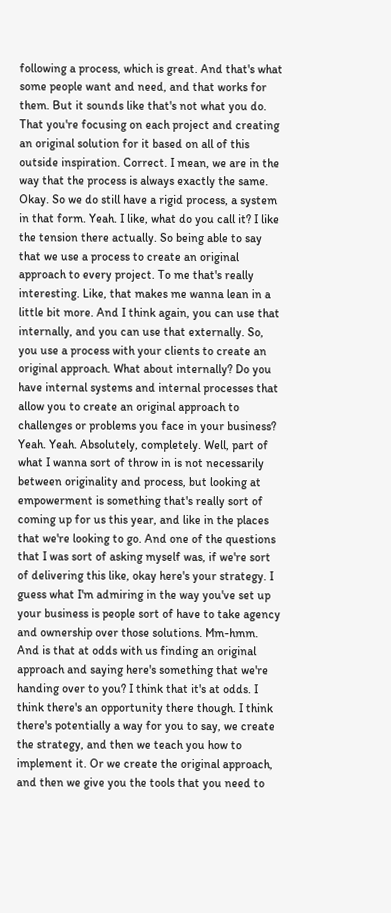following a process, which is great. And that's what some people want and need, and that works for them. But it sounds like that's not what you do. That you're focusing on each project and creating an original solution for it based on all of this outside inspiration. Correct. I mean, we are in the way that the process is always exactly the same. Okay. So we do still have a rigid process, a system in that form. Yeah. I like, what do you call it? I like the tension there actually. So being able to say that we use a process to create an original approach to every project. To me that's really interesting. Like, that makes me wanna lean in a little bit more. And I think again, you can use that internally, and you can use that externally. So, you use a process with your clients to create an original approach. What about internally? Do you have internal systems and internal processes that allow you to create an original approach to challenges or problems you face in your business? Yeah. Yeah. Absolutely, completely. Well, part of what I wanna sort of throw in is not necessarily between originality and process, but looking at empowerment is something that's really sort of coming up for us this year, and like in the places that we're looking to go. And one of the questions that I was sort of asking myself was, if we're sort of delivering this like, okay here's your strategy. I guess what I'm admiring in the way you've set up your business is people sort of have to take agency and ownership over those solutions. Mm-hmm. And is that at odds with us finding an original approach and saying here's something that we're handing over to you? I think that it's at odds. I think there's an opportunity there though. I think there's potentially a way for you to say, we create the strategy, and then we teach you how to implement it. Or we create the original approach, and then we give you the tools that you need to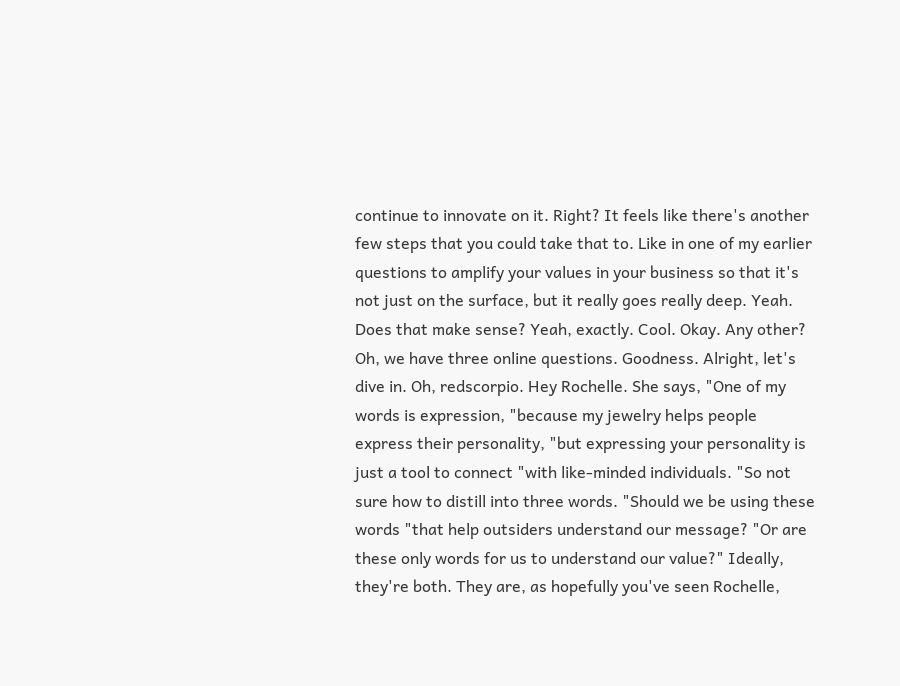continue to innovate on it. Right? It feels like there's another few steps that you could take that to. Like in one of my earlier questions to amplify your values in your business so that it's not just on the surface, but it really goes really deep. Yeah. Does that make sense? Yeah, exactly. Cool. Okay. Any other? Oh, we have three online questions. Goodness. Alright, let's dive in. Oh, redscorpio. Hey Rochelle. She says, "One of my words is expression, "because my jewelry helps people express their personality, "but expressing your personality is just a tool to connect "with like-minded individuals. "So not sure how to distill into three words. "Should we be using these words "that help outsiders understand our message? "Or are these only words for us to understand our value?" Ideally, they're both. They are, as hopefully you've seen Rochelle,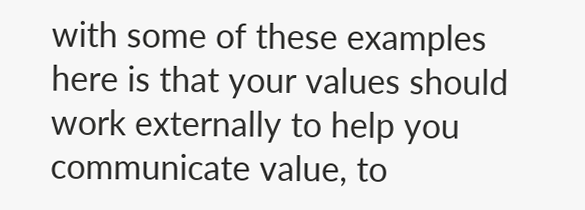with some of these examples here is that your values should work externally to help you communicate value, to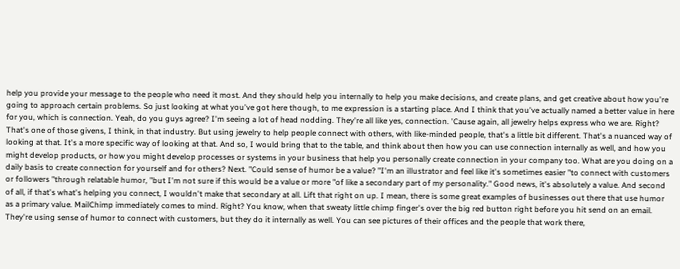help you provide your message to the people who need it most. And they should help you internally to help you make decisions, and create plans, and get creative about how you're going to approach certain problems. So just looking at what you've got here though, to me expression is a starting place. And I think that you've actually named a better value in here for you, which is connection. Yeah, do you guys agree? I'm seeing a lot of head nodding. They're all like yes, connection. 'Cause again, all jewelry helps express who we are. Right? That's one of those givens, I think, in that industry. But using jewelry to help people connect with others, with like-minded people, that's a little bit different. That's a nuanced way of looking at that. It's a more specific way of looking at that. And so, I would bring that to the table, and think about then how you can use connection internally as well, and how you might develop products, or how you might develop processes or systems in your business that help you personally create connection in your company too. What are you doing on a daily basis to create connection for yourself and for others? Next. "Could sense of humor be a value? "I'm an illustrator and feel like it's sometimes easier "to connect with customers or followers "through relatable humor, "but I'm not sure if this would be a value or more "of like a secondary part of my personality." Good news, it's absolutely a value. And second of all, if that's what's helping you connect, I wouldn't make that secondary at all. Lift that right on up. I mean, there is some great examples of businesses out there that use humor as a primary value. MailChimp immediately comes to mind. Right? You know, when that sweaty little chimp finger's over the big red button right before you hit send on an email. They're using sense of humor to connect with customers, but they do it internally as well. You can see pictures of their offices and the people that work there,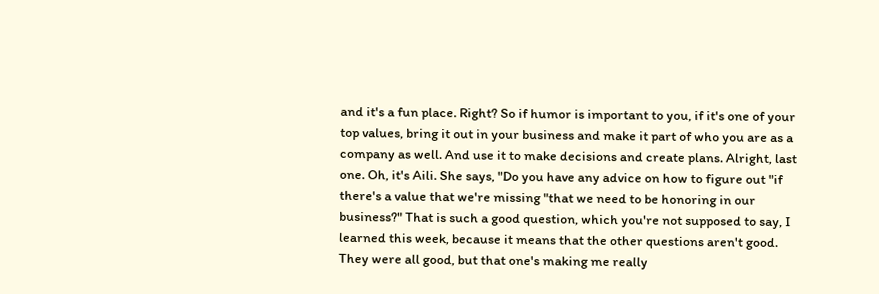and it's a fun place. Right? So if humor is important to you, if it's one of your top values, bring it out in your business and make it part of who you are as a company as well. And use it to make decisions and create plans. Alright, last one. Oh, it's Aili. She says, "Do you have any advice on how to figure out "if there's a value that we're missing "that we need to be honoring in our business?" That is such a good question, which you're not supposed to say, I learned this week, because it means that the other questions aren't good. They were all good, but that one's making me really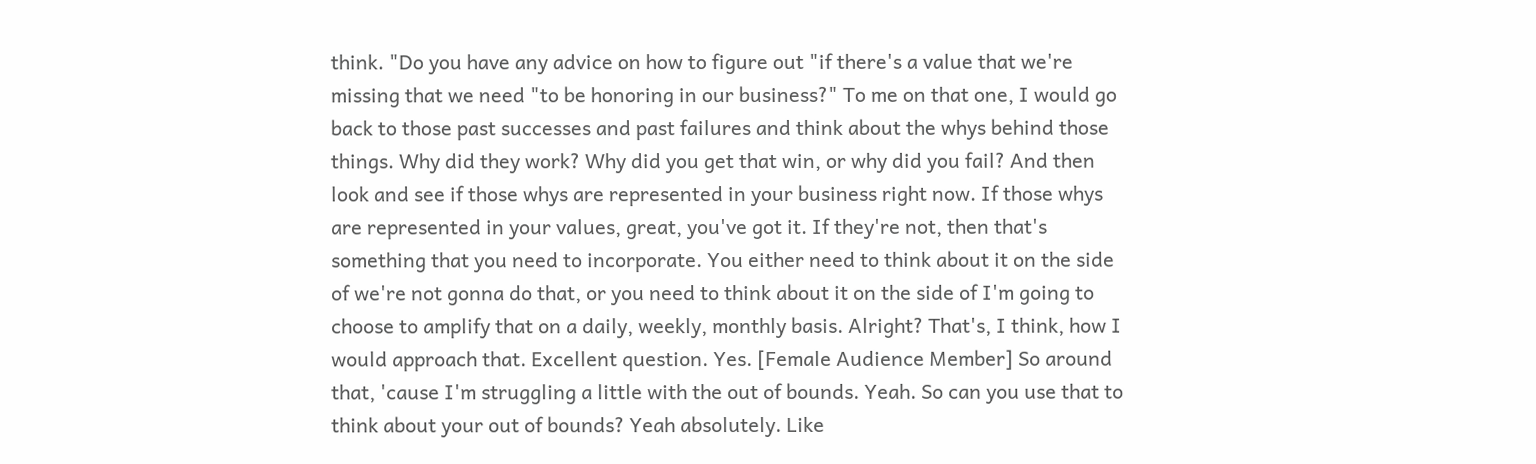think. "Do you have any advice on how to figure out "if there's a value that we're missing that we need "to be honoring in our business?" To me on that one, I would go back to those past successes and past failures and think about the whys behind those things. Why did they work? Why did you get that win, or why did you fail? And then look and see if those whys are represented in your business right now. If those whys are represented in your values, great, you've got it. If they're not, then that's something that you need to incorporate. You either need to think about it on the side of we're not gonna do that, or you need to think about it on the side of I'm going to choose to amplify that on a daily, weekly, monthly basis. Alright? That's, I think, how I would approach that. Excellent question. Yes. [Female Audience Member] So around that, 'cause I'm struggling a little with the out of bounds. Yeah. So can you use that to think about your out of bounds? Yeah absolutely. Like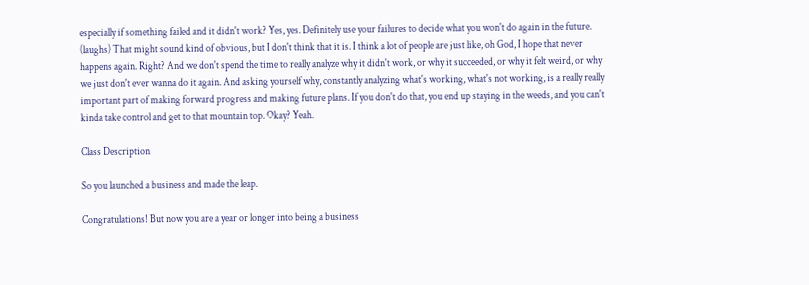especially if something failed and it didn't work? Yes, yes. Definitely use your failures to decide what you won't do again in the future. (laughs) That might sound kind of obvious, but I don't think that it is. I think a lot of people are just like, oh God, I hope that never happens again. Right? And we don't spend the time to really analyze why it didn't work, or why it succeeded, or why it felt weird, or why we just don't ever wanna do it again. And asking yourself why, constantly analyzing what's working, what's not working, is a really really important part of making forward progress and making future plans. If you don't do that, you end up staying in the weeds, and you can't kinda take control and get to that mountain top. Okay? Yeah.

Class Description

So you launched a business and made the leap.

Congratulations! But now you are a year or longer into being a business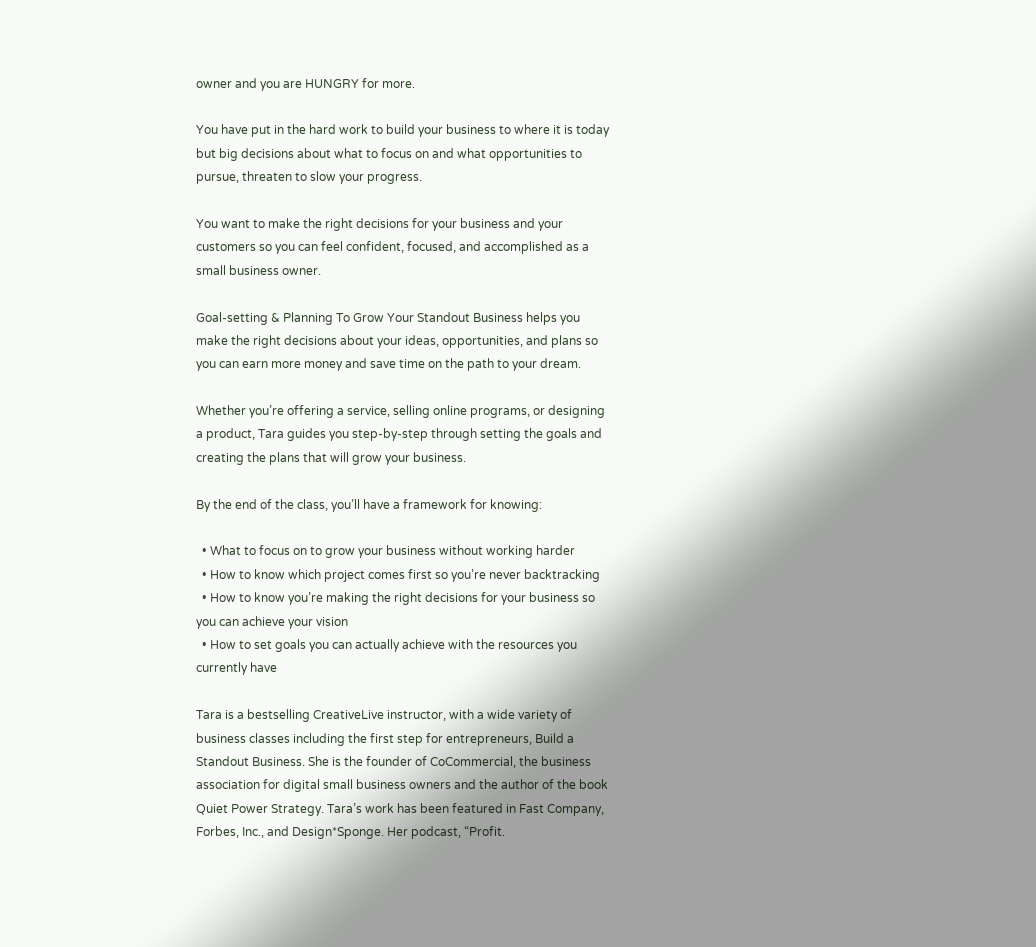owner and you are HUNGRY for more.

You have put in the hard work to build your business to where it is today but big decisions about what to focus on and what opportunities to pursue, threaten to slow your progress.

You want to make the right decisions for your business and your customers so you can feel confident, focused, and accomplished as a small business owner.

Goal-setting & Planning To Grow Your Standout Business helps you make the right decisions about your ideas, opportunities, and plans so you can earn more money and save time on the path to your dream.

Whether you’re offering a service, selling online programs, or designing a product, Tara guides you step-by-step through setting the goals and creating the plans that will grow your business.

By the end of the class, you’ll have a framework for knowing:

  • What to focus on to grow your business without working harder
  • How to know which project comes first so you’re never backtracking
  • How to know you’re making the right decisions for your business so you can achieve your vision
  • How to set goals you can actually achieve with the resources you currently have

Tara is a bestselling CreativeLive instructor, with a wide variety of business classes including the first step for entrepreneurs, Build a Standout Business. She is the founder of CoCommercial, the business association for digital small business owners and the author of the book Quiet Power Strategy. Tara’s work has been featured in Fast Company, Forbes, Inc., and Design*Sponge. Her podcast, “Profit.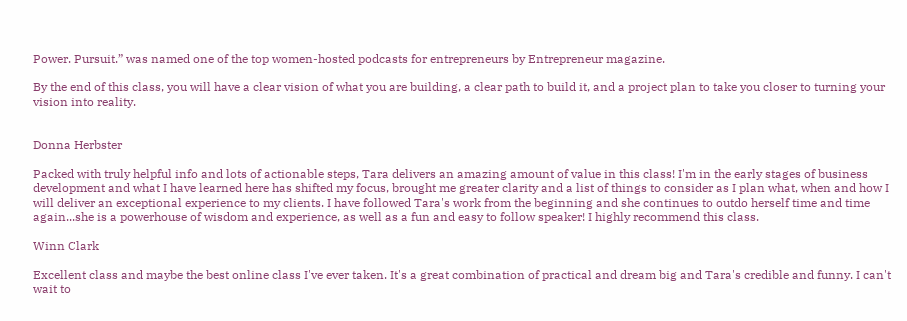Power. Pursuit.” was named one of the top women-hosted podcasts for entrepreneurs by Entrepreneur magazine.

By the end of this class, you will have a clear vision of what you are building, a clear path to build it, and a project plan to take you closer to turning your vision into reality.


Donna Herbster

Packed with truly helpful info and lots of actionable steps, Tara delivers an amazing amount of value in this class! I'm in the early stages of business development and what I have learned here has shifted my focus, brought me greater clarity and a list of things to consider as I plan what, when and how I will deliver an exceptional experience to my clients. I have followed Tara's work from the beginning and she continues to outdo herself time and time again...she is a powerhouse of wisdom and experience, as well as a fun and easy to follow speaker! I highly recommend this class.

Winn Clark

Excellent class and maybe the best online class I've ever taken. It's a great combination of practical and dream big and Tara's credible and funny. I can't wait to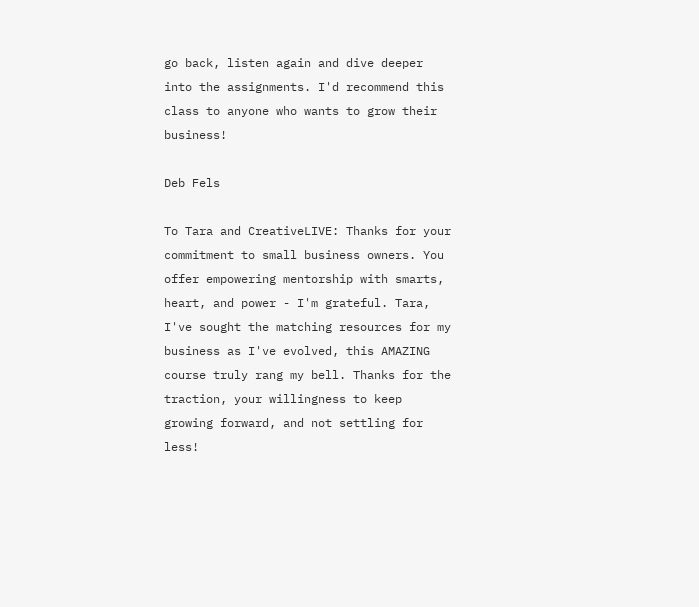go back, listen again and dive deeper into the assignments. I'd recommend this class to anyone who wants to grow their business!

Deb Fels

To Tara and CreativeLIVE: Thanks for your commitment to small business owners. You offer empowering mentorship with smarts, heart, and power - I'm grateful. Tara, I've sought the matching resources for my business as I've evolved, this AMAZING course truly rang my bell. Thanks for the traction, your willingness to keep growing forward, and not settling for less!